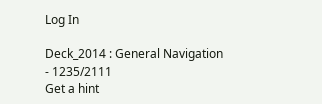Log In

Deck_2014 : General Navigation - 1235/2111
Get a hint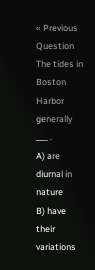« Previous Question
The tides in Boston Harbor generally ___ .
A) are diurnal in nature
B) have their variations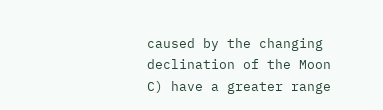caused by the changing declination of the Moon
C) have a greater range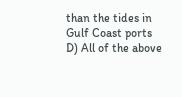than the tides in Gulf Coast ports
D) All of the above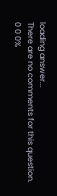loading answer...
There are no comments for this question.
0 0 0%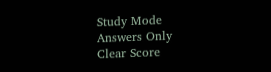Study Mode
Answers Only
Clear Score